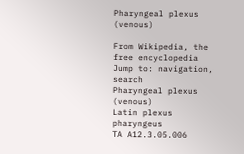Pharyngeal plexus (venous)

From Wikipedia, the free encyclopedia
Jump to: navigation, search
Pharyngeal plexus (venous)
Latin plexus pharyngeus
TA A12.3.05.006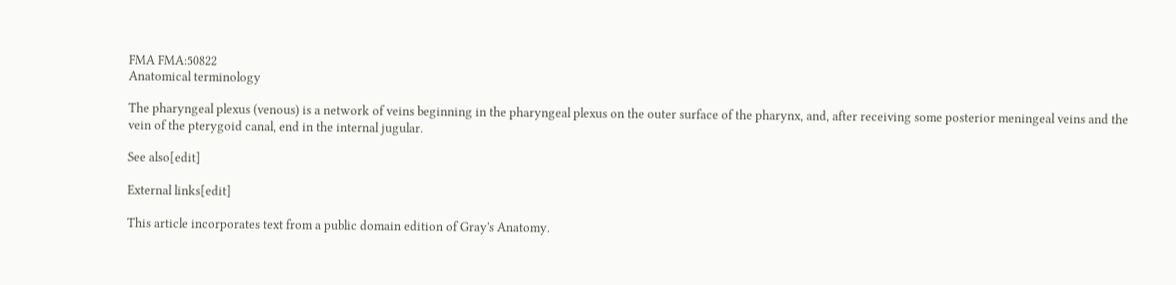FMA FMA:50822
Anatomical terminology

The pharyngeal plexus (venous) is a network of veins beginning in the pharyngeal plexus on the outer surface of the pharynx, and, after receiving some posterior meningeal veins and the vein of the pterygoid canal, end in the internal jugular.

See also[edit]

External links[edit]

This article incorporates text from a public domain edition of Gray's Anatomy.